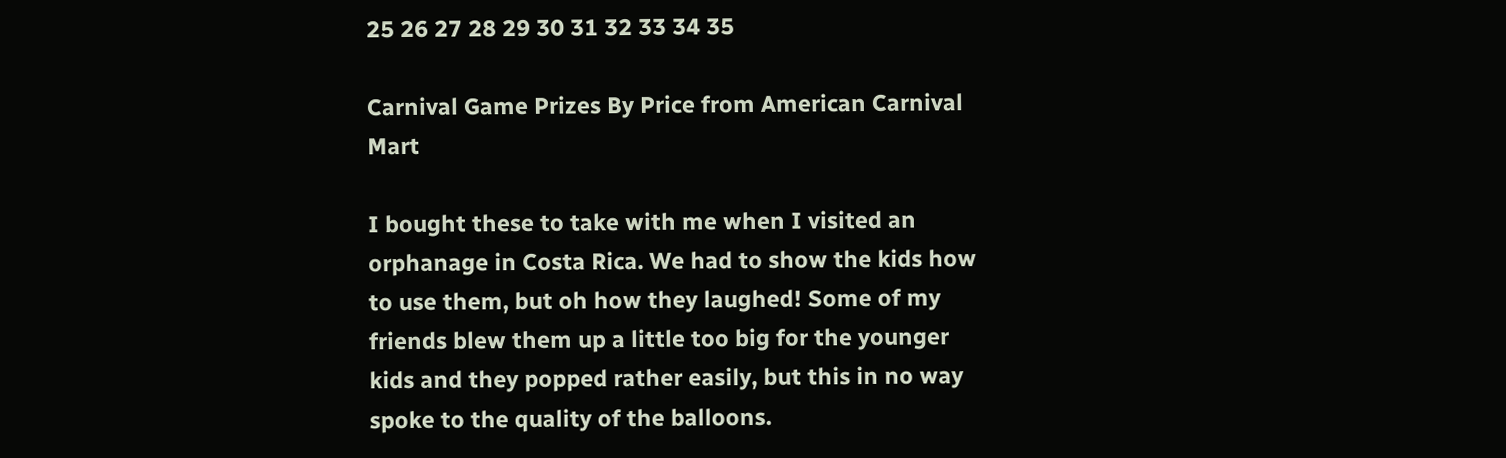25 26 27 28 29 30 31 32 33 34 35

Carnival Game Prizes By Price from American Carnival Mart

I bought these to take with me when I visited an orphanage in Costa Rica. We had to show the kids how to use them, but oh how they laughed! Some of my friends blew them up a little too big for the younger kids and they popped rather easily, but this in no way spoke to the quality of the balloons.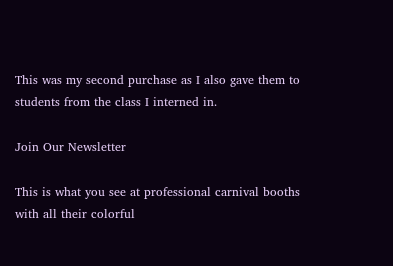This was my second purchase as I also gave them to students from the class I interned in.

Join Our Newsletter

This is what you see at professional carnival booths with all their colorful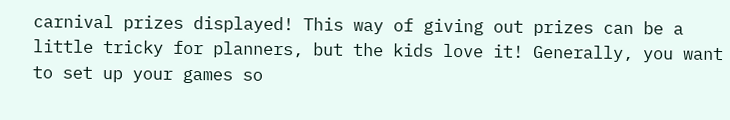carnival prizes displayed! This way of giving out prizes can be a little tricky for planners, but the kids love it! Generally, you want to set up your games so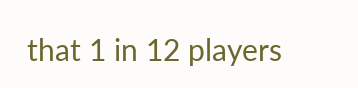that 1 in 12 players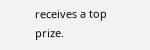receives a top prize.